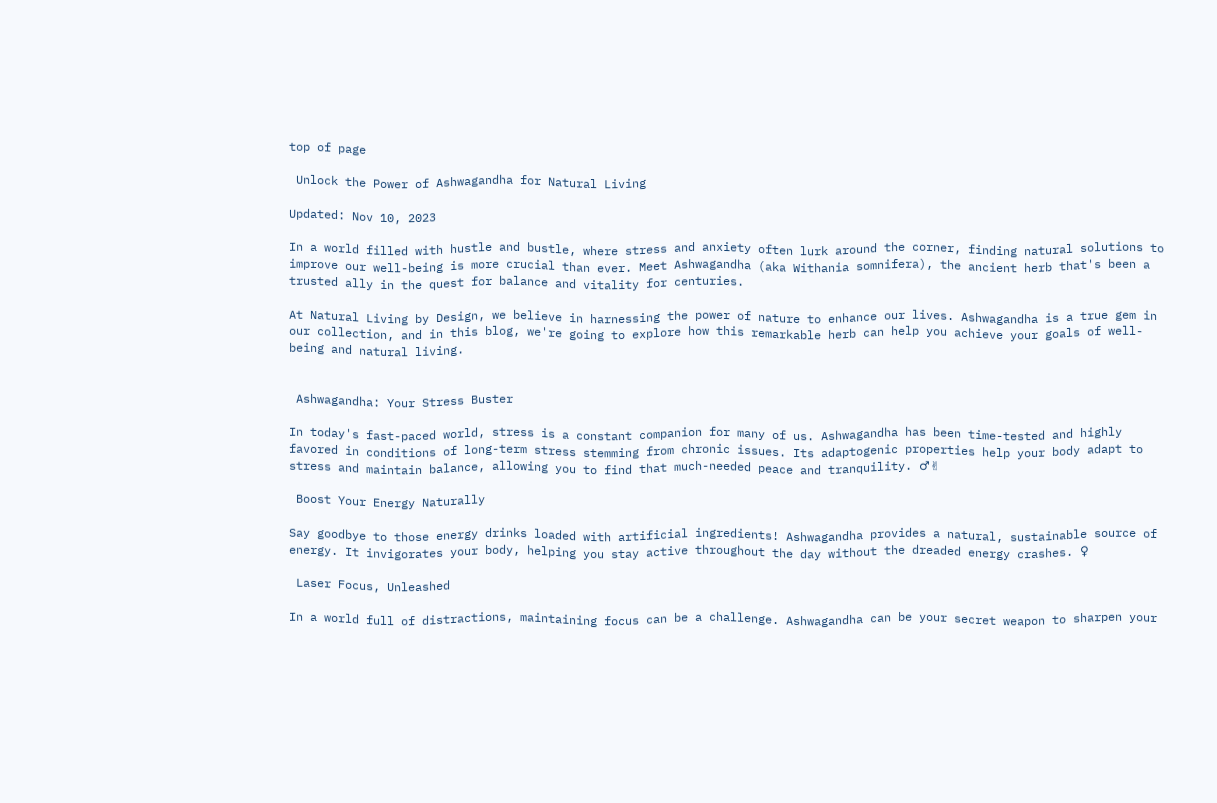top of page

 Unlock the Power of Ashwagandha for Natural Living

Updated: Nov 10, 2023

In a world filled with hustle and bustle, where stress and anxiety often lurk around the corner, finding natural solutions to improve our well-being is more crucial than ever. Meet Ashwagandha (aka Withania somnifera), the ancient herb that's been a trusted ally in the quest for balance and vitality for centuries.

At Natural Living by Design, we believe in harnessing the power of nature to enhance our lives. Ashwagandha is a true gem in our collection, and in this blog, we're going to explore how this remarkable herb can help you achieve your goals of well-being and natural living.


 Ashwagandha: Your Stress Buster

In today's fast-paced world, stress is a constant companion for many of us. Ashwagandha has been time-tested and highly favored in conditions of long-term stress stemming from chronic issues. Its adaptogenic properties help your body adapt to stress and maintain balance, allowing you to find that much-needed peace and tranquility. ♂✌

 Boost Your Energy Naturally

Say goodbye to those energy drinks loaded with artificial ingredients! Ashwagandha provides a natural, sustainable source of energy. It invigorates your body, helping you stay active throughout the day without the dreaded energy crashes. ♀

 Laser Focus, Unleashed

In a world full of distractions, maintaining focus can be a challenge. Ashwagandha can be your secret weapon to sharpen your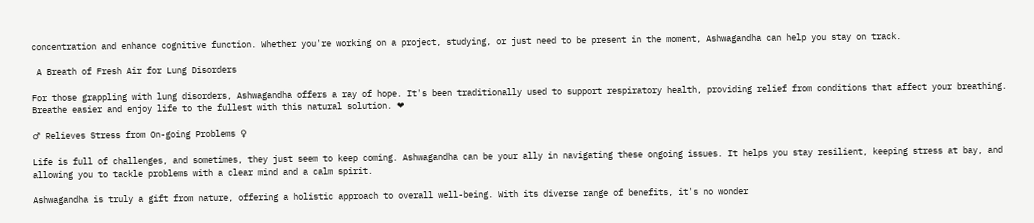concentration and enhance cognitive function. Whether you're working on a project, studying, or just need to be present in the moment, Ashwagandha can help you stay on track.

 A Breath of Fresh Air for Lung Disorders

For those grappling with lung disorders, Ashwagandha offers a ray of hope. It's been traditionally used to support respiratory health, providing relief from conditions that affect your breathing. Breathe easier and enjoy life to the fullest with this natural solution. ❤

♂ Relieves Stress from On-going Problems ♀

Life is full of challenges, and sometimes, they just seem to keep coming. Ashwagandha can be your ally in navigating these ongoing issues. It helps you stay resilient, keeping stress at bay, and allowing you to tackle problems with a clear mind and a calm spirit.

Ashwagandha is truly a gift from nature, offering a holistic approach to overall well-being. With its diverse range of benefits, it's no wonder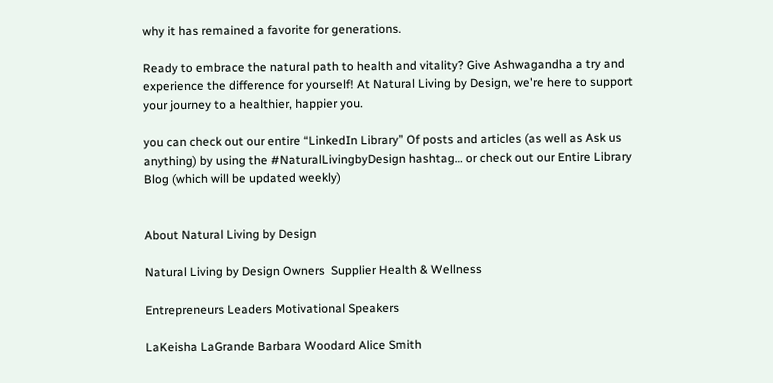why it has remained a favorite for generations.

Ready to embrace the natural path to health and vitality? Give Ashwagandha a try and experience the difference for yourself! At Natural Living by Design, we're here to support your journey to a healthier, happier you.

you can check out our entire “LinkedIn Library” Of posts and articles (as well as Ask us anything) by using the #NaturalLivingbyDesign hashtag… or check out our Entire Library Blog (which will be updated weekly)


About Natural Living by Design

Natural Living by Design Owners  Supplier Health & Wellness

Entrepreneurs Leaders Motivational Speakers

LaKeisha LaGrande Barbara Woodard Alice Smith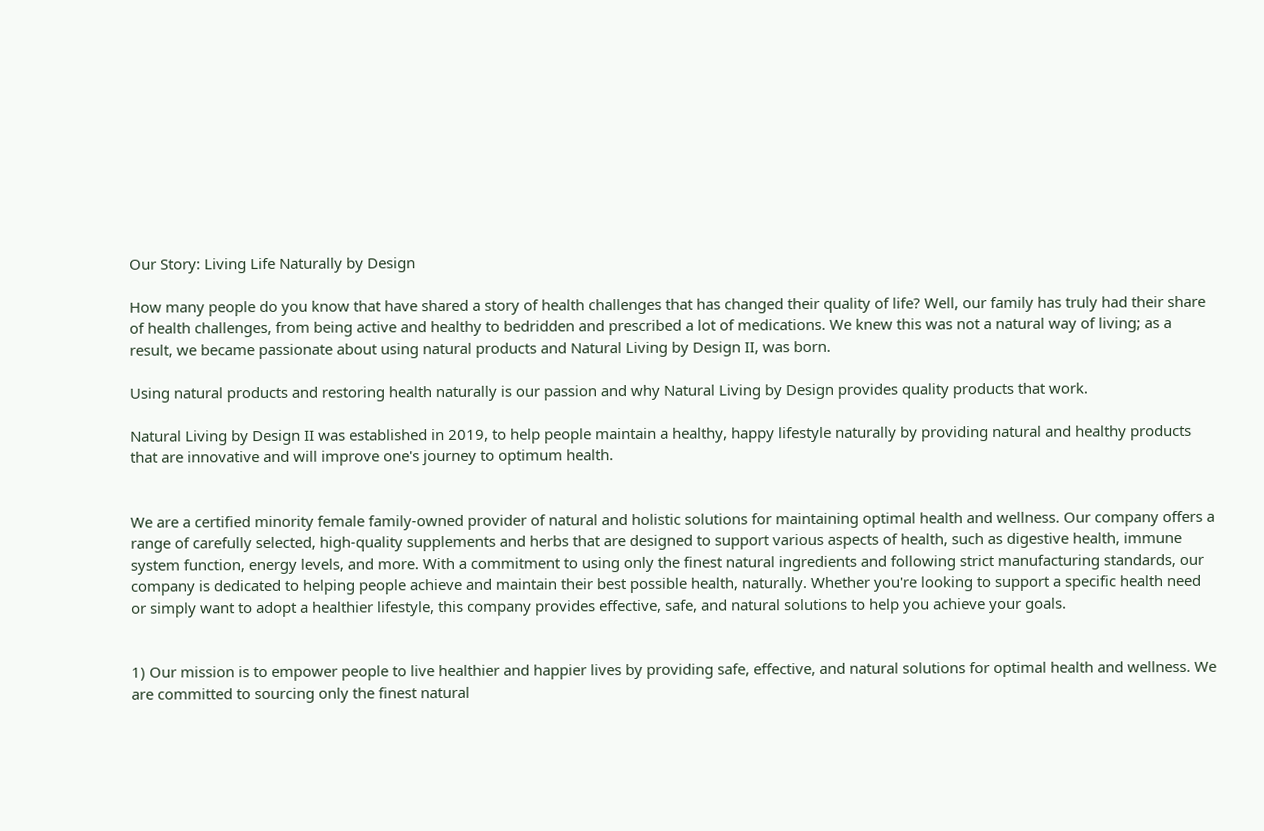Our Story: Living Life Naturally by Design

How many people do you know that have shared a story of health challenges that has changed their quality of life? Well, our family has truly had their share of health challenges, from being active and healthy to bedridden and prescribed a lot of medications. We knew this was not a natural way of living; as a result, we became passionate about using natural products and Natural Living by Design II, was born.

Using natural products and restoring health naturally is our passion and why Natural Living by Design provides quality products that work.

Natural Living by Design II was established in 2019, to help people maintain a healthy, happy lifestyle naturally by providing natural and healthy products that are innovative and will improve one's journey to optimum health.


We are a certified minority female family-owned provider of natural and holistic solutions for maintaining optimal health and wellness. Our company offers a range of carefully selected, high-quality supplements and herbs that are designed to support various aspects of health, such as digestive health, immune system function, energy levels, and more. With a commitment to using only the finest natural ingredients and following strict manufacturing standards, our company is dedicated to helping people achieve and maintain their best possible health, naturally. Whether you're looking to support a specific health need or simply want to adopt a healthier lifestyle, this company provides effective, safe, and natural solutions to help you achieve your goals.


1) Our mission is to empower people to live healthier and happier lives by providing safe, effective, and natural solutions for optimal health and wellness. We are committed to sourcing only the finest natural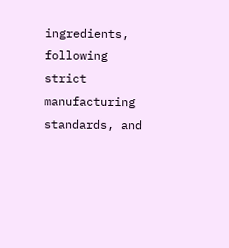ingredients, following strict manufacturing standards, and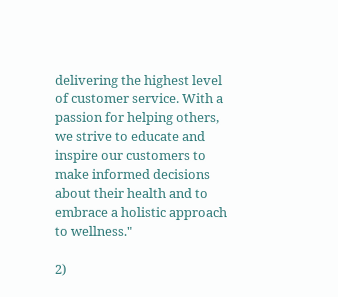delivering the highest level of customer service. With a passion for helping others, we strive to educate and inspire our customers to make informed decisions about their health and to embrace a holistic approach to wellness."

2)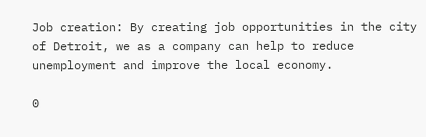Job creation: By creating job opportunities in the city of Detroit, we as a company can help to reduce unemployment and improve the local economy.

0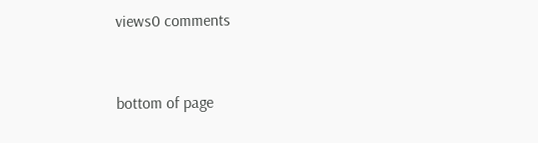views0 comments


bottom of page